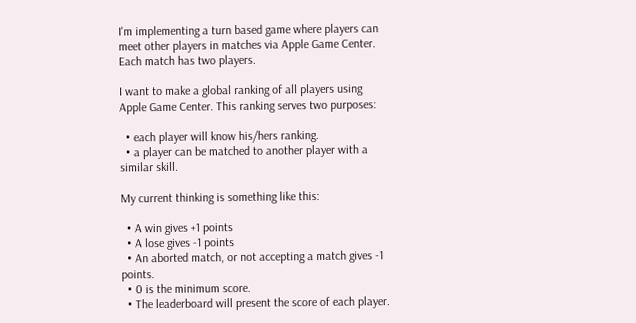I'm implementing a turn based game where players can meet other players in matches via Apple Game Center. Each match has two players.

I want to make a global ranking of all players using Apple Game Center. This ranking serves two purposes:

  • each player will know his/hers ranking.
  • a player can be matched to another player with a similar skill.

My current thinking is something like this:

  • A win gives +1 points
  • A lose gives -1 points
  • An aborted match, or not accepting a match gives -1 points.
  • 0 is the minimum score.
  • The leaderboard will present the score of each player.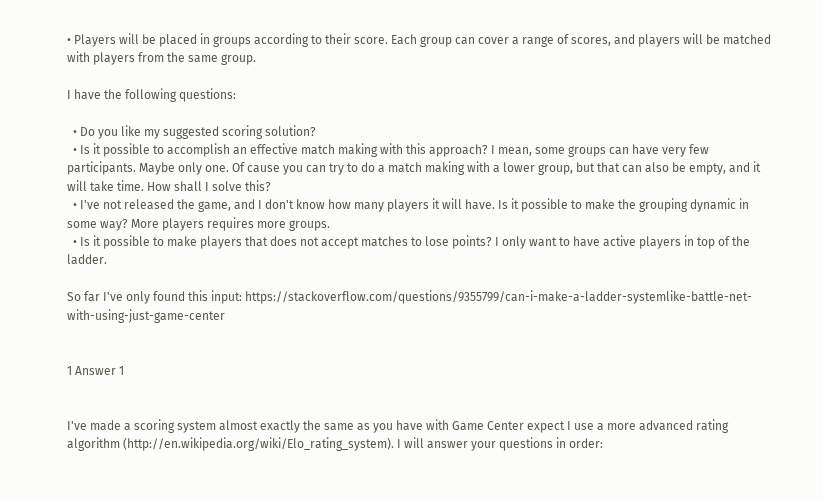• Players will be placed in groups according to their score. Each group can cover a range of scores, and players will be matched with players from the same group.

I have the following questions:

  • Do you like my suggested scoring solution?
  • Is it possible to accomplish an effective match making with this approach? I mean, some groups can have very few participants. Maybe only one. Of cause you can try to do a match making with a lower group, but that can also be empty, and it will take time. How shall I solve this?
  • I've not released the game, and I don't know how many players it will have. Is it possible to make the grouping dynamic in some way? More players requires more groups.
  • Is it possible to make players that does not accept matches to lose points? I only want to have active players in top of the ladder.

So far I've only found this input: https://stackoverflow.com/questions/9355799/can-i-make-a-ladder-systemlike-battle-net-with-using-just-game-center


1 Answer 1


I've made a scoring system almost exactly the same as you have with Game Center expect I use a more advanced rating algorithm (http://en.wikipedia.org/wiki/Elo_rating_system). I will answer your questions in order: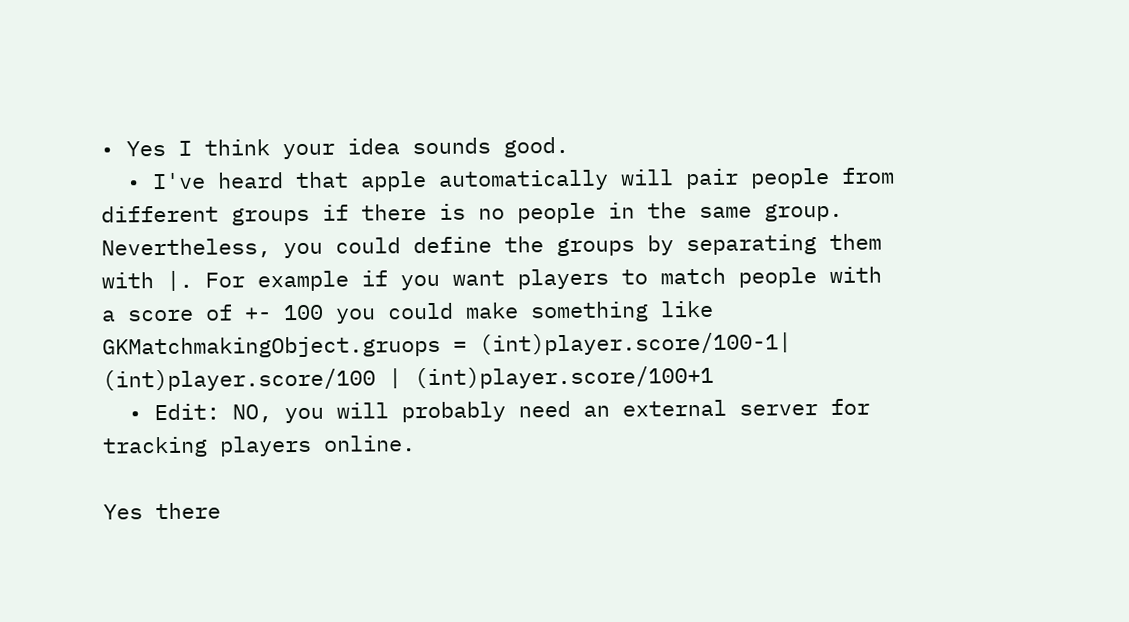• Yes I think your idea sounds good.
  • I've heard that apple automatically will pair people from different groups if there is no people in the same group. Nevertheless, you could define the groups by separating them with |. For example if you want players to match people with a score of +- 100 you could make something like GKMatchmakingObject.gruops = (int)player.score/100-1| (int)player.score/100 | (int)player.score/100+1
  • Edit: NO, you will probably need an external server for tracking players online.

Yes there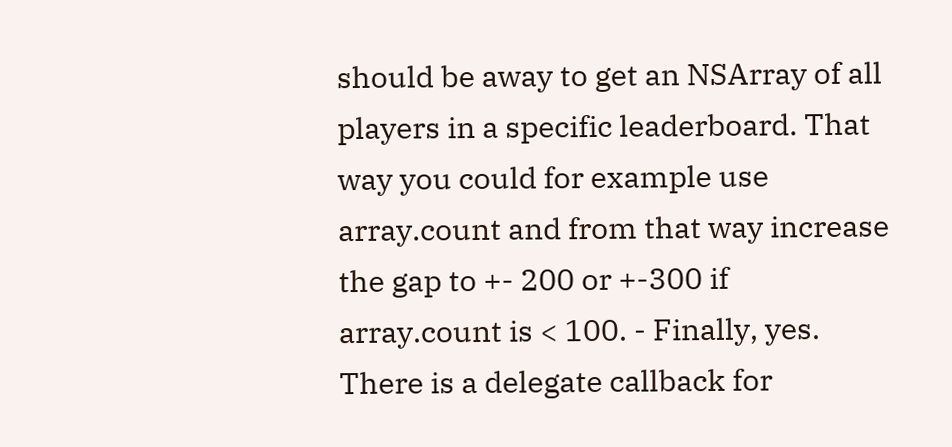should be away to get an NSArray of all players in a specific leaderboard. That way you could for example use array.count and from that way increase the gap to +- 200 or +-300 if array.count is < 100. - Finally, yes. There is a delegate callback for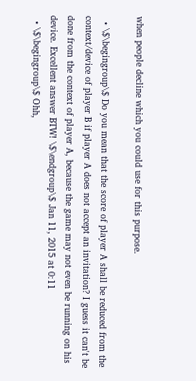when people decline which you could use for this purpose.

  • \$\begingroup\$ Do you mean that the score of player A shall be reduced from the context/device of player B if player A does not accept an invitation? I guess it can't be done from the context of player A, because the game may not even be running on his device. Excellent answer BTW! \$\endgroup\$ Jan 11, 2015 at 0:11
  • \$\begingroup\$ Ohh,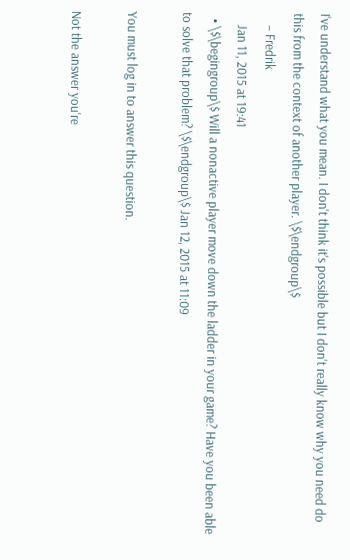I've understand what you mean. I don't think it's possible but I don't really know why you need do this from the context of another player. \$\endgroup\$
    – Fredrik
    Jan 11, 2015 at 19:41
  • \$\begingroup\$ Will a nonactive player move down the ladder in your game? Have you been able to solve that problem? \$\endgroup\$ Jan 12, 2015 at 11:09

You must log in to answer this question.

Not the answer you're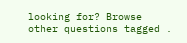looking for? Browse other questions tagged .